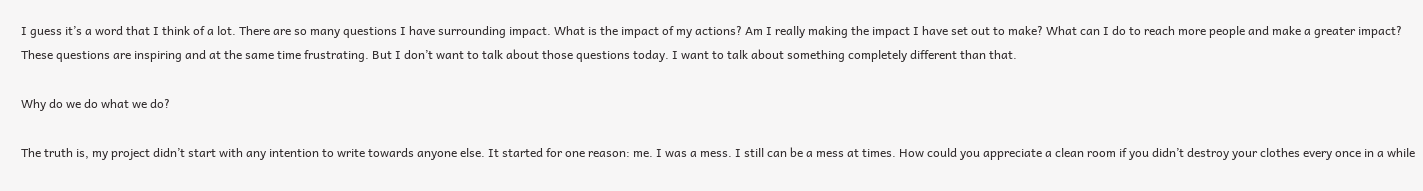I guess it’s a word that I think of a lot. There are so many questions I have surrounding impact. What is the impact of my actions? Am I really making the impact I have set out to make? What can I do to reach more people and make a greater impact? These questions are inspiring and at the same time frustrating. But I don’t want to talk about those questions today. I want to talk about something completely different than that.

Why do we do what we do?

The truth is, my project didn’t start with any intention to write towards anyone else. It started for one reason: me. I was a mess. I still can be a mess at times. How could you appreciate a clean room if you didn’t destroy your clothes every once in a while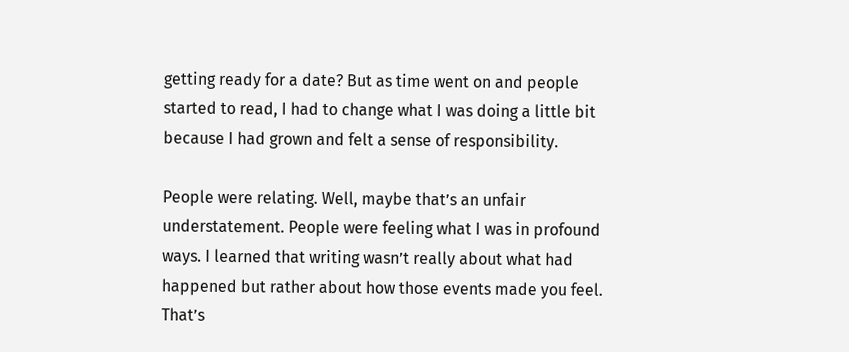getting ready for a date? But as time went on and people started to read, I had to change what I was doing a little bit because I had grown and felt a sense of responsibility.

People were relating. Well, maybe that’s an unfair understatement. People were feeling what I was in profound ways. I learned that writing wasn’t really about what had happened but rather about how those events made you feel. That’s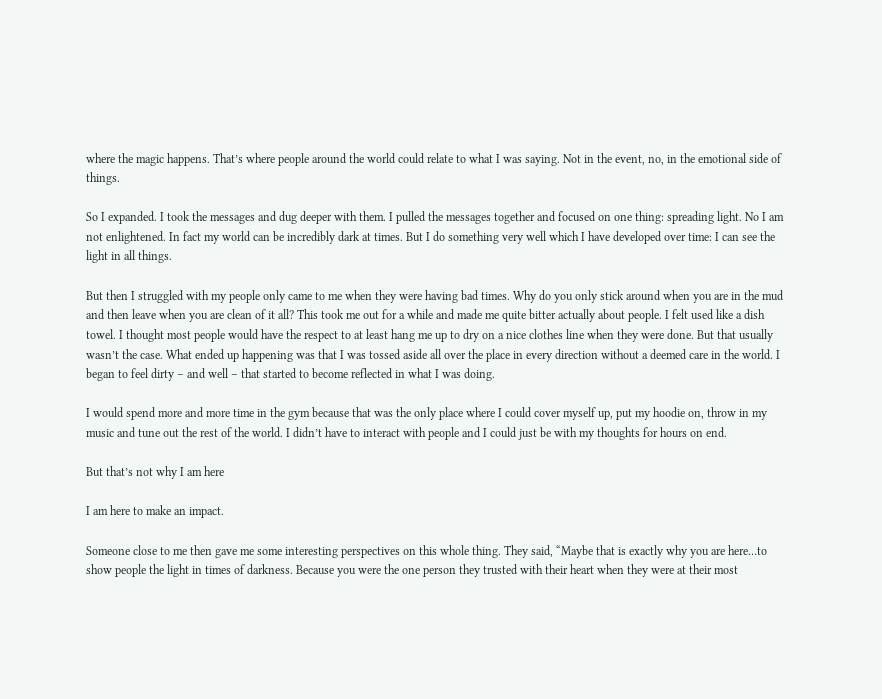where the magic happens. That’s where people around the world could relate to what I was saying. Not in the event, no, in the emotional side of things.

So I expanded. I took the messages and dug deeper with them. I pulled the messages together and focused on one thing: spreading light. No I am not enlightened. In fact my world can be incredibly dark at times. But I do something very well which I have developed over time: I can see the light in all things.

But then I struggled with my people only came to me when they were having bad times. Why do you only stick around when you are in the mud and then leave when you are clean of it all? This took me out for a while and made me quite bitter actually about people. I felt used like a dish towel. I thought most people would have the respect to at least hang me up to dry on a nice clothes line when they were done. But that usually wasn’t the case. What ended up happening was that I was tossed aside all over the place in every direction without a deemed care in the world. I began to feel dirty – and well – that started to become reflected in what I was doing.

I would spend more and more time in the gym because that was the only place where I could cover myself up, put my hoodie on, throw in my music and tune out the rest of the world. I didn’t have to interact with people and I could just be with my thoughts for hours on end.

But that’s not why I am here

I am here to make an impact.

Someone close to me then gave me some interesting perspectives on this whole thing. They said, “Maybe that is exactly why you are here…to show people the light in times of darkness. Because you were the one person they trusted with their heart when they were at their most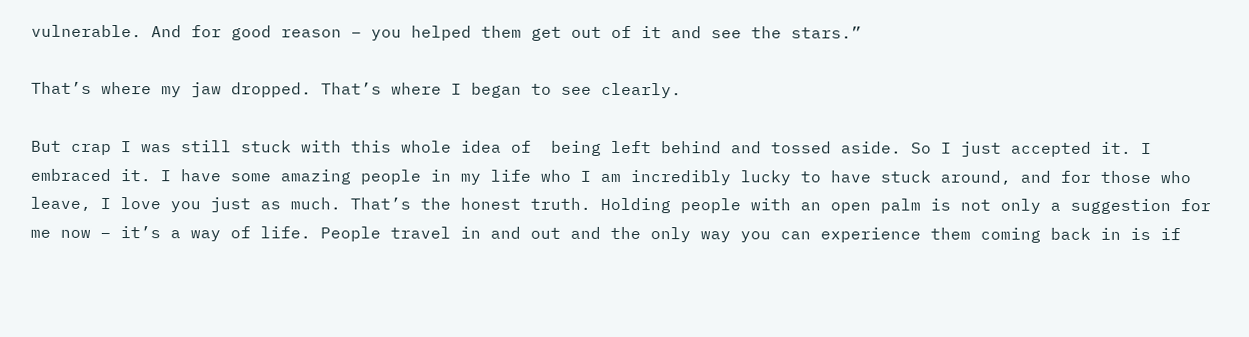vulnerable. And for good reason – you helped them get out of it and see the stars.”

That’s where my jaw dropped. That’s where I began to see clearly.

But crap I was still stuck with this whole idea of  being left behind and tossed aside. So I just accepted it. I embraced it. I have some amazing people in my life who I am incredibly lucky to have stuck around, and for those who leave, I love you just as much. That’s the honest truth. Holding people with an open palm is not only a suggestion for me now – it’s a way of life. People travel in and out and the only way you can experience them coming back in is if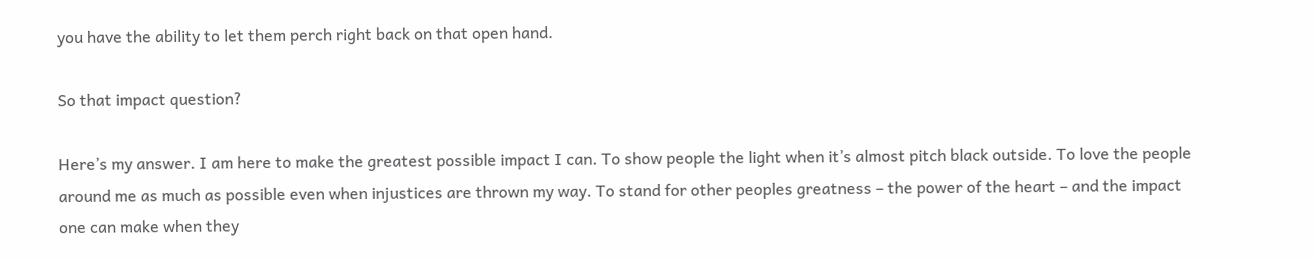you have the ability to let them perch right back on that open hand.

So that impact question?

Here’s my answer. I am here to make the greatest possible impact I can. To show people the light when it’s almost pitch black outside. To love the people around me as much as possible even when injustices are thrown my way. To stand for other peoples greatness – the power of the heart – and the impact one can make when they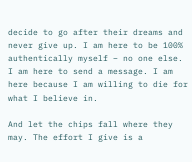decide to go after their dreams and never give up. I am here to be 100% authentically myself – no one else. I am here to send a message. I am here because I am willing to die for what I believe in.

And let the chips fall where they may. The effort I give is a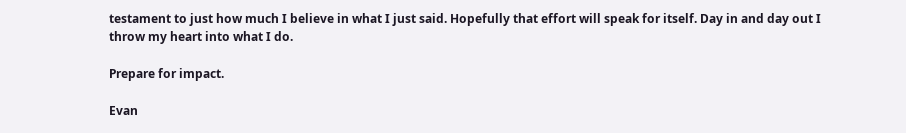testament to just how much I believe in what I just said. Hopefully that effort will speak for itself. Day in and day out I throw my heart into what I do.

Prepare for impact.

Evan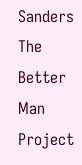Sanders
The Better Man Project